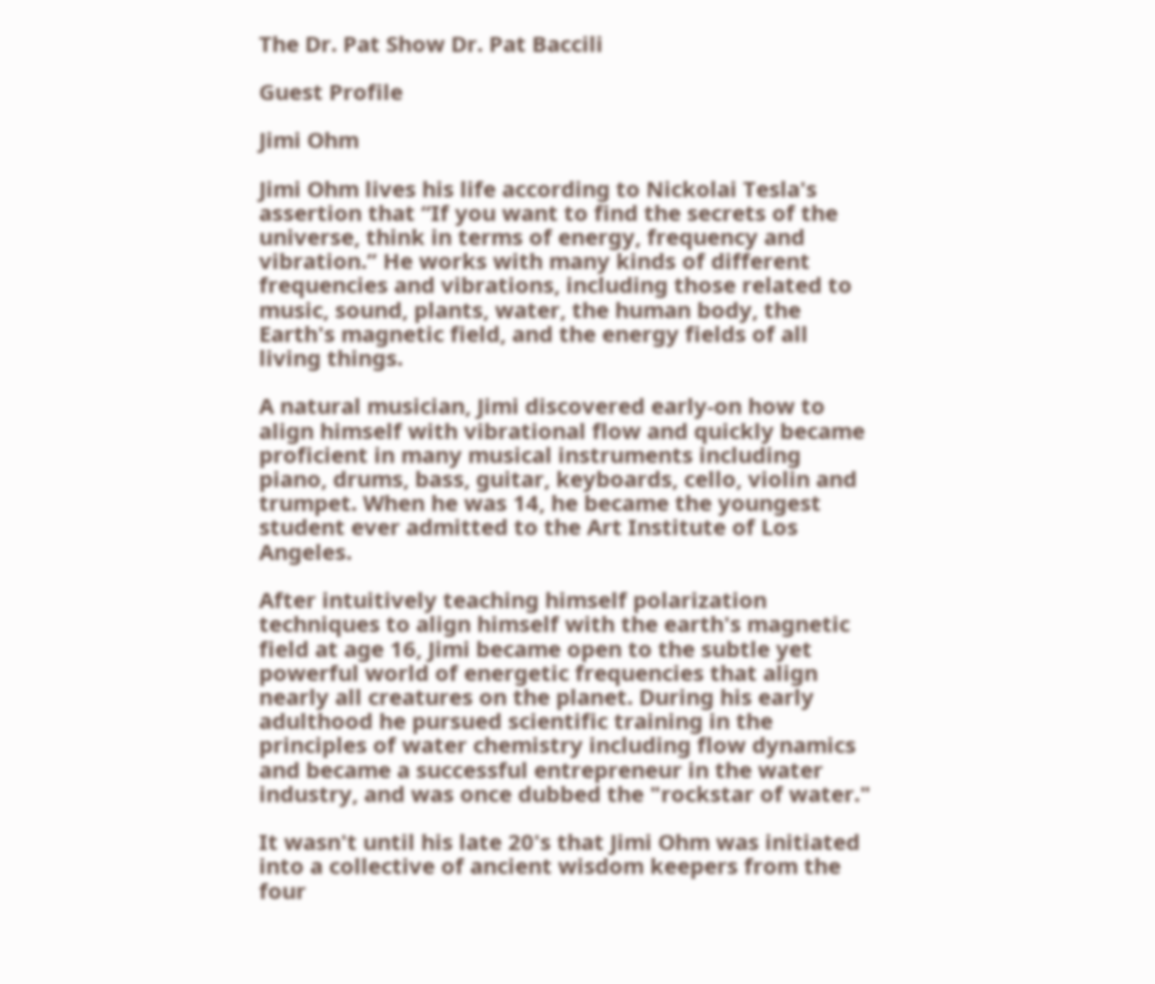The Dr. Pat Show Dr. Pat Baccili

Guest Profile

Jimi Ohm

Jimi Ohm lives his life according to Nickolai Tesla's assertion that “If you want to find the secrets of the universe, think in terms of energy, frequency and vibration.” He works with many kinds of different frequencies and vibrations, including those related to music, sound, plants, water, the human body, the Earth's magnetic field, and the energy fields of all living things.

A natural musician, Jimi discovered early-on how to align himself with vibrational flow and quickly became proficient in many musical instruments including piano, drums, bass, guitar, keyboards, cello, violin and trumpet. When he was 14, he became the youngest student ever admitted to the Art Institute of Los Angeles.

After intuitively teaching himself polarization techniques to align himself with the earth's magnetic field at age 16, Jimi became open to the subtle yet powerful world of energetic frequencies that align nearly all creatures on the planet. During his early adulthood he pursued scientific training in the principles of water chemistry including flow dynamics and became a successful entrepreneur in the water industry, and was once dubbed the "rockstar of water."

It wasn't until his late 20's that Jimi Ohm was initiated into a collective of ancient wisdom keepers from the four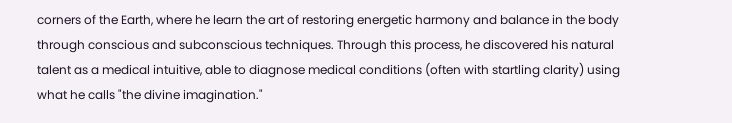corners of the Earth, where he learn the art of restoring energetic harmony and balance in the body through conscious and subconscious techniques. Through this process, he discovered his natural talent as a medical intuitive, able to diagnose medical conditions (often with startling clarity) using what he calls "the divine imagination."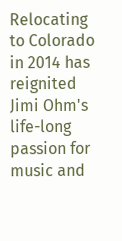Relocating to Colorado in 2014 has reignited Jimi Ohm's life-long passion for music and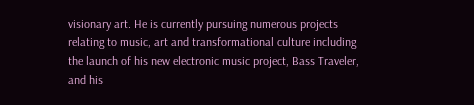visionary art. He is currently pursuing numerous projects relating to music, art and transformational culture including the launch of his new electronic music project, Bass Traveler, and his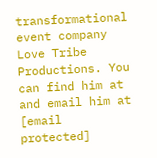transformational event company Love Tribe Productions. You can find him at and email him at [email protected]